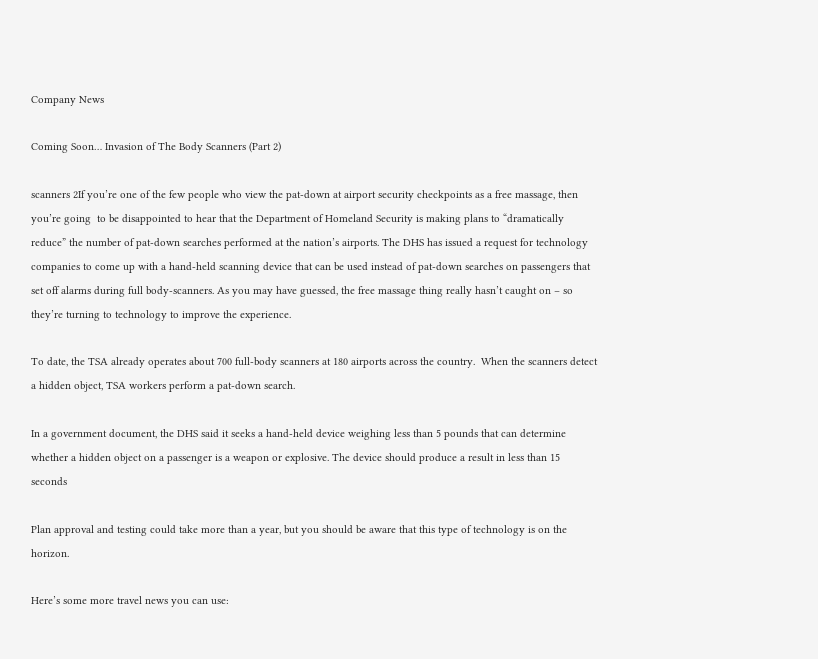Company News

Coming Soon… Invasion of The Body Scanners (Part 2)

scanners 2If you’re one of the few people who view the pat-down at airport security checkpoints as a free massage, then you’re going  to be disappointed to hear that the Department of Homeland Security is making plans to “dramatically reduce” the number of pat-down searches performed at the nation’s airports. The DHS has issued a request for technology companies to come up with a hand-held scanning device that can be used instead of pat-down searches on passengers that set off alarms during full body-scanners. As you may have guessed, the free massage thing really hasn’t caught on – so they’re turning to technology to improve the experience.

To date, the TSA already operates about 700 full-body scanners at 180 airports across the country.  When the scanners detect a hidden object, TSA workers perform a pat-down search.

In a government document, the DHS said it seeks a hand-held device weighing less than 5 pounds that can determine whether a hidden object on a passenger is a weapon or explosive. The device should produce a result in less than 15 seconds

Plan approval and testing could take more than a year, but you should be aware that this type of technology is on the horizon.

Here’s some more travel news you can use: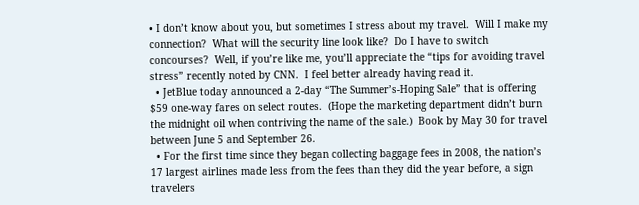• I don’t know about you, but sometimes I stress about my travel.  Will I make my connection?  What will the security line look like?  Do I have to switch concourses?  Well, if you’re like me, you’ll appreciate the “tips for avoiding travel stress” recently noted by CNN.  I feel better already having read it.
  • JetBlue today announced a 2-day “The Summer’s-Hoping Sale” that is offering $59 one-way fares on select routes.  (Hope the marketing department didn’t burn the midnight oil when contriving the name of the sale.)  Book by May 30 for travel between June 5 and September 26.
  • For the first time since they began collecting baggage fees in 2008, the nation’s 17 largest airlines made less from the fees than they did the year before, a sign travelers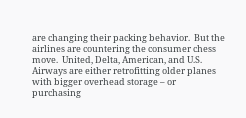are changing their packing behavior.  But the airlines are countering the consumer chess move.  United, Delta, American, and U.S. Airways are either retrofitting older planes with bigger overhead storage – or purchasing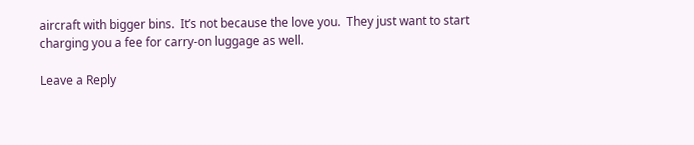aircraft with bigger bins.  It’s not because the love you.  They just want to start charging you a fee for carry-on luggage as well.

Leave a Reply